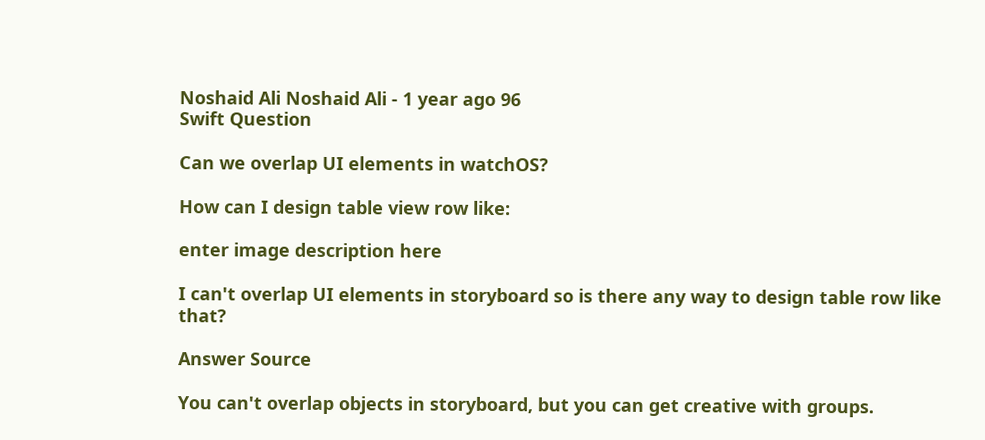Noshaid Ali Noshaid Ali - 1 year ago 96
Swift Question

Can we overlap UI elements in watchOS?

How can I design table view row like:

enter image description here

I can't overlap UI elements in storyboard so is there any way to design table row like that?

Answer Source

You can't overlap objects in storyboard, but you can get creative with groups.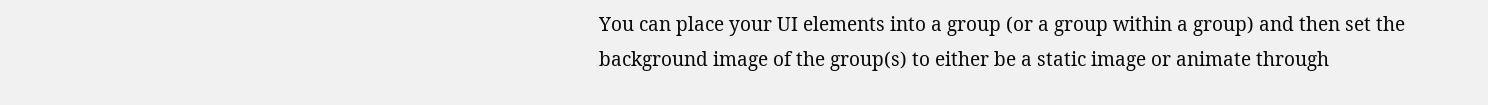You can place your UI elements into a group (or a group within a group) and then set the background image of the group(s) to either be a static image or animate through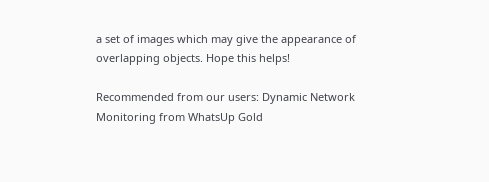a set of images which may give the appearance of overlapping objects. Hope this helps!

Recommended from our users: Dynamic Network Monitoring from WhatsUp Gold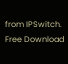from IPSwitch. Free Download